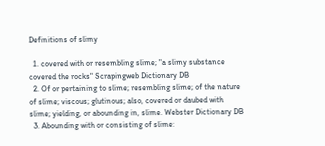Definitions of slimy

  1. covered with or resembling slime; "a slimy substance covered the rocks" Scrapingweb Dictionary DB
  2. Of or pertaining to slime; resembling slime; of the nature of slime; viscous; glutinous; also, covered or daubed with slime; yielding, or abounding in, slime. Webster Dictionary DB
  3. Abounding with or consisting of slime: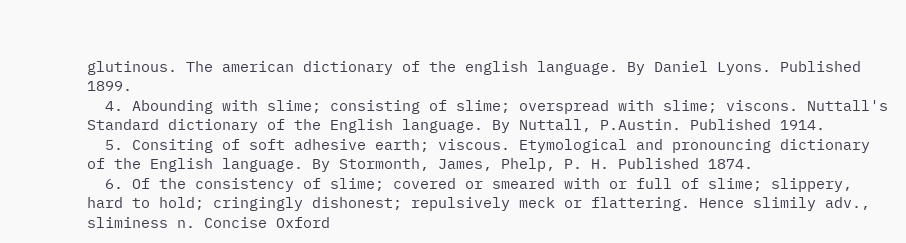glutinous. The american dictionary of the english language. By Daniel Lyons. Published 1899.
  4. Abounding with slime; consisting of slime; overspread with slime; viscons. Nuttall's Standard dictionary of the English language. By Nuttall, P.Austin. Published 1914.
  5. Consiting of soft adhesive earth; viscous. Etymological and pronouncing dictionary of the English language. By Stormonth, James, Phelp, P. H. Published 1874.
  6. Of the consistency of slime; covered or smeared with or full of slime; slippery, hard to hold; cringingly dishonest; repulsively meck or flattering. Hence slimily adv., sliminess n. Concise Oxford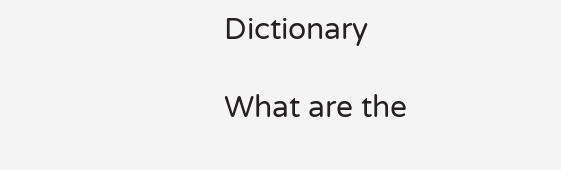Dictionary

What are the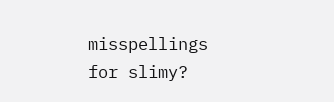misspellings for slimy?